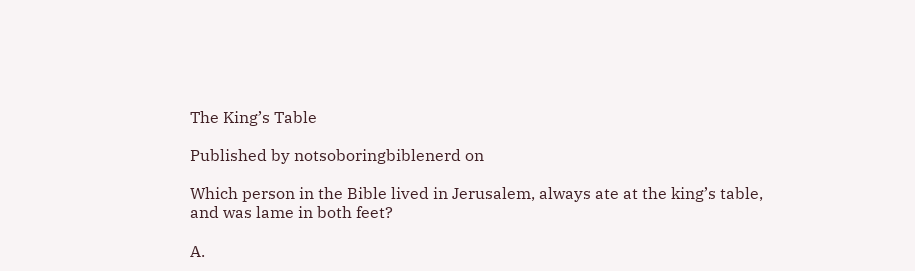The King’s Table

Published by notsoboringbiblenerd on

Which person in the Bible lived in Jerusalem, always ate at the king’s table, and was lame in both feet?

A.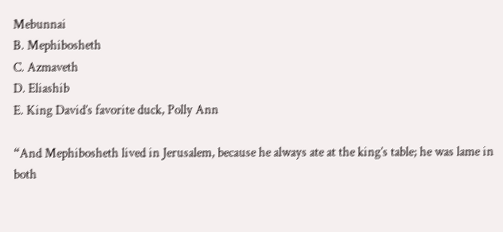Mebunnai
B. Mephibosheth
C. Azmaveth
D. Eliashib
E. King David’s favorite duck, Polly Ann

“And Mephibosheth lived in Jerusalem, because he always ate at the king’s table; he was lame in both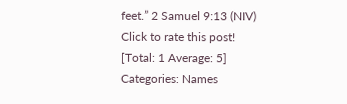feet.” 2 Samuel 9:13 (NIV)
Click to rate this post!
[Total: 1 Average: 5]
Categories: Names